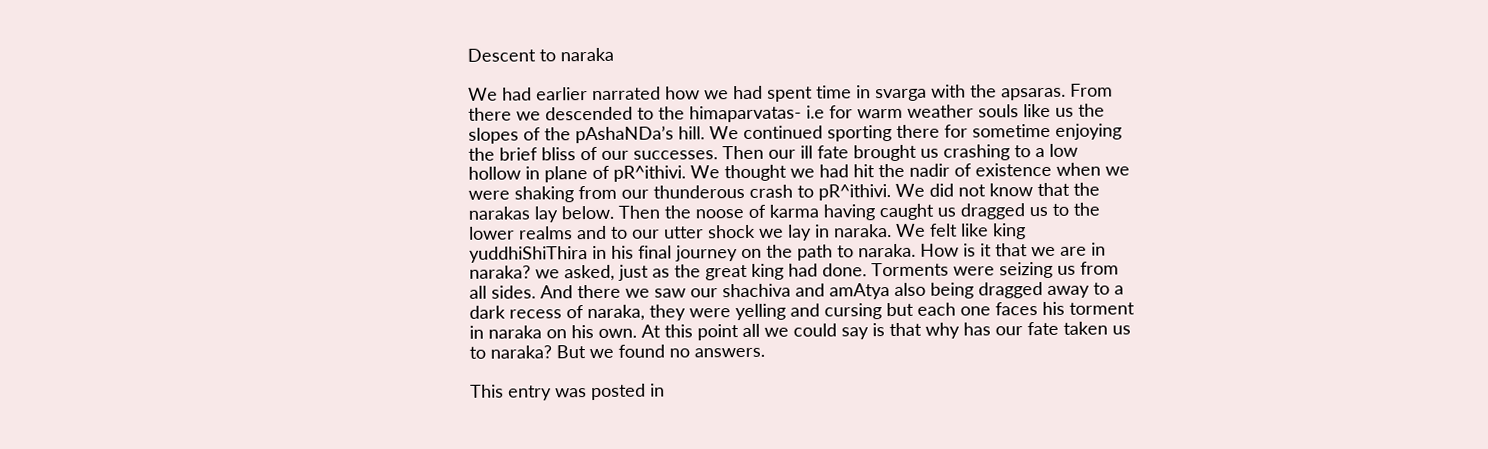Descent to naraka

We had earlier narrated how we had spent time in svarga with the apsaras. From there we descended to the himaparvatas- i.e for warm weather souls like us the slopes of the pAshaNDa’s hill. We continued sporting there for sometime enjoying the brief bliss of our successes. Then our ill fate brought us crashing to a low hollow in plane of pR^ithivi. We thought we had hit the nadir of existence when we were shaking from our thunderous crash to pR^ithivi. We did not know that the narakas lay below. Then the noose of karma having caught us dragged us to the lower realms and to our utter shock we lay in naraka. We felt like king yuddhiShiThira in his final journey on the path to naraka. How is it that we are in naraka? we asked, just as the great king had done. Torments were seizing us from all sides. And there we saw our shachiva and amAtya also being dragged away to a dark recess of naraka, they were yelling and cursing but each one faces his torment in naraka on his own. At this point all we could say is that why has our fate taken us to naraka? But we found no answers.

This entry was posted in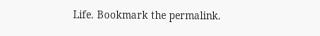Life. Bookmark the permalink.